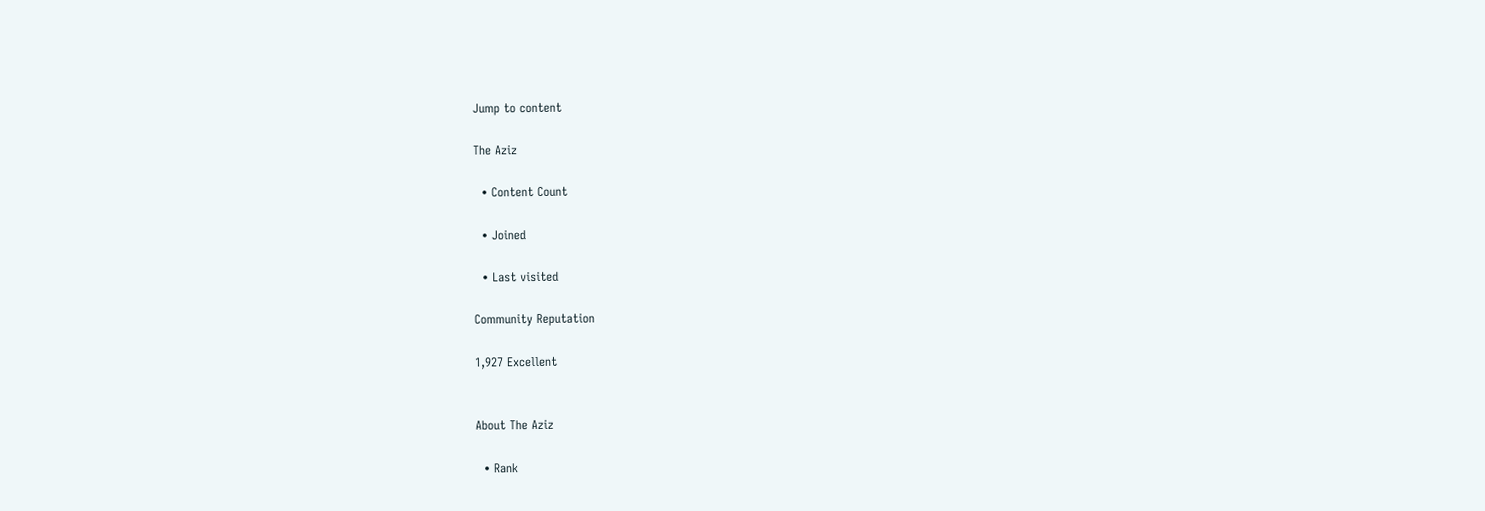Jump to content

The Aziz

  • Content Count

  • Joined

  • Last visited

Community Reputation

1,927 Excellent


About The Aziz

  • Rank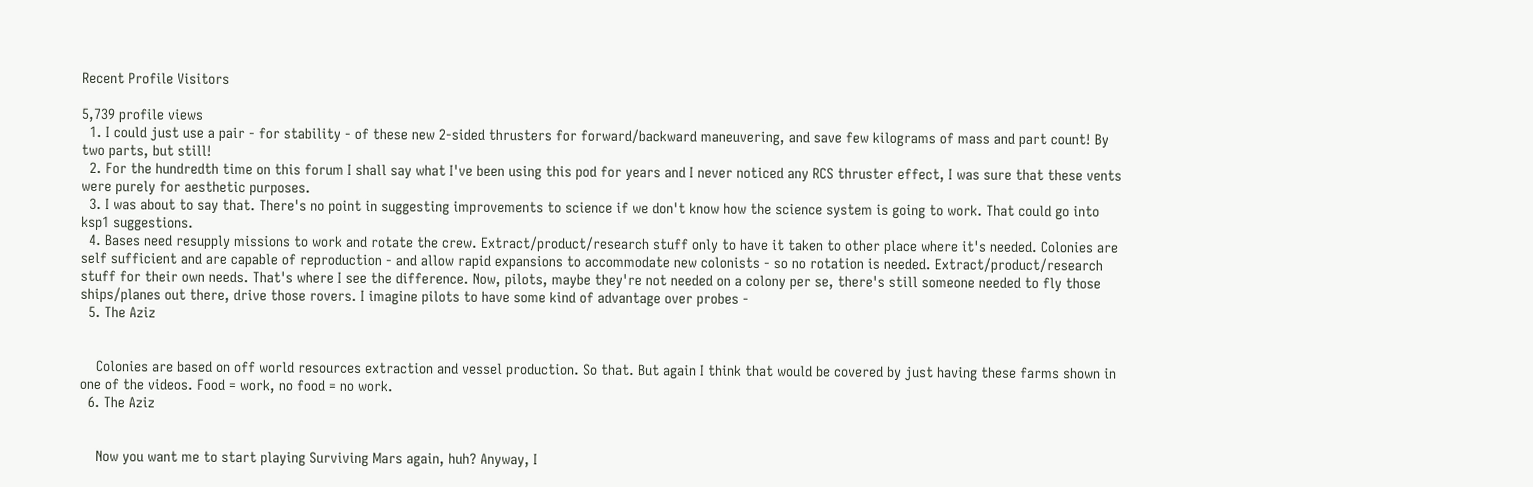Recent Profile Visitors

5,739 profile views
  1. I could just use a pair - for stability - of these new 2-sided thrusters for forward/backward maneuvering, and save few kilograms of mass and part count! By two parts, but still!
  2. For the hundredth time on this forum I shall say what I've been using this pod for years and I never noticed any RCS thruster effect, I was sure that these vents were purely for aesthetic purposes.
  3. I was about to say that. There's no point in suggesting improvements to science if we don't know how the science system is going to work. That could go into ksp1 suggestions.
  4. Bases need resupply missions to work and rotate the crew. Extract/product/research stuff only to have it taken to other place where it's needed. Colonies are self sufficient and are capable of reproduction - and allow rapid expansions to accommodate new colonists - so no rotation is needed. Extract/product/research stuff for their own needs. That's where I see the difference. Now, pilots, maybe they're not needed on a colony per se, there's still someone needed to fly those ships/planes out there, drive those rovers. I imagine pilots to have some kind of advantage over probes -
  5. The Aziz


    Colonies are based on off world resources extraction and vessel production. So that. But again I think that would be covered by just having these farms shown in one of the videos. Food = work, no food = no work.
  6. The Aziz


    Now you want me to start playing Surviving Mars again, huh? Anyway, I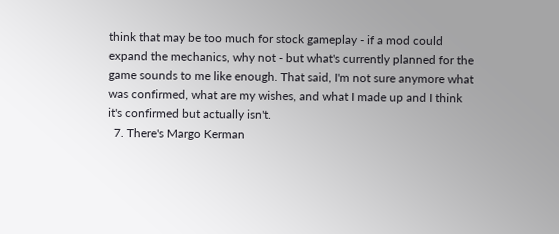think that may be too much for stock gameplay - if a mod could expand the mechanics, why not - but what's currently planned for the game sounds to me like enough. That said, I'm not sure anymore what was confirmed, what are my wishes, and what I made up and I think it's confirmed but actually isn't.
  7. There's Margo Kerman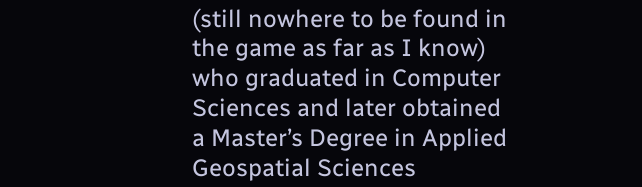(still nowhere to be found in the game as far as I know) who graduated in Computer Sciences and later obtained a Master’s Degree in Applied Geospatial Sciences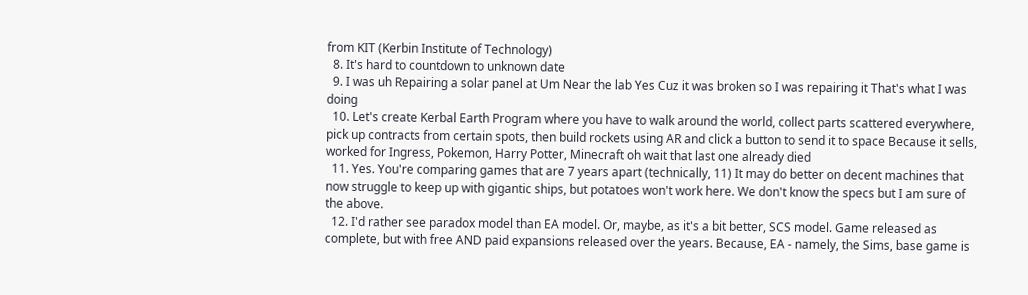from KIT (Kerbin Institute of Technology)
  8. It's hard to countdown to unknown date
  9. I was uh Repairing a solar panel at Um Near the lab Yes Cuz it was broken so I was repairing it That's what I was doing
  10. Let's create Kerbal Earth Program where you have to walk around the world, collect parts scattered everywhere, pick up contracts from certain spots, then build rockets using AR and click a button to send it to space Because it sells, worked for Ingress, Pokemon, Harry Potter, Minecraft oh wait that last one already died
  11. Yes. You're comparing games that are 7 years apart (technically, 11) It may do better on decent machines that now struggle to keep up with gigantic ships, but potatoes won't work here. We don't know the specs but I am sure of the above.
  12. I'd rather see paradox model than EA model. Or, maybe, as it's a bit better, SCS model. Game released as complete, but with free AND paid expansions released over the years. Because, EA - namely, the Sims, base game is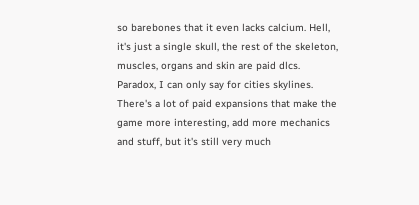so barebones that it even lacks calcium. Hell, it's just a single skull, the rest of the skeleton, muscles, organs and skin are paid dlcs. Paradox, I can only say for cities skylines. There's a lot of paid expansions that make the game more interesting, add more mechanics and stuff, but it's still very much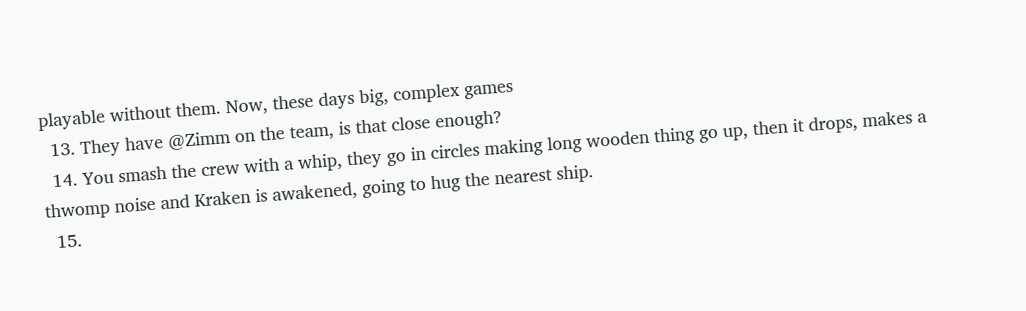playable without them. Now, these days big, complex games
  13. They have @Zimm on the team, is that close enough?
  14. You smash the crew with a whip, they go in circles making long wooden thing go up, then it drops, makes a thwomp noise and Kraken is awakened, going to hug the nearest ship.
  15.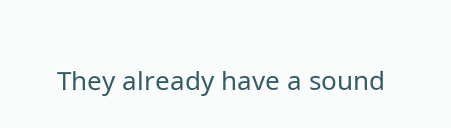They already have a sound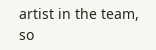artist in the team, so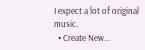I expect a lot of original music.
  • Create New...